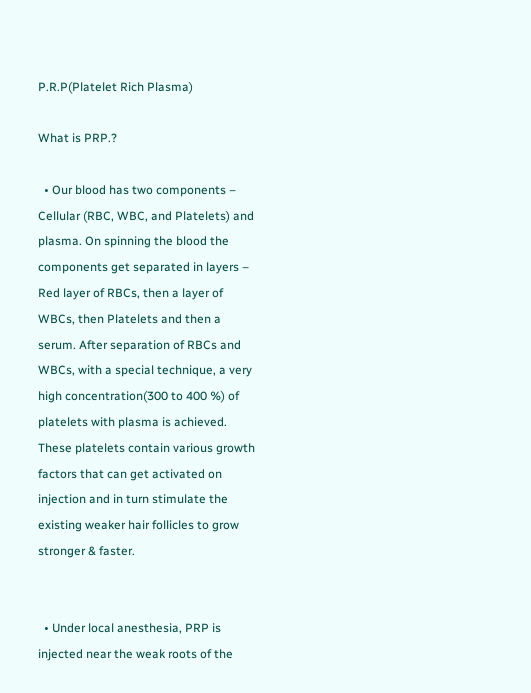P.R.P(Platelet Rich Plasma)

What is PRP.?

  • Our blood has two components – Cellular (RBC, WBC, and Platelets) and plasma. On spinning the blood the components get separated in layers – Red layer of RBCs, then a layer of WBCs, then Platelets and then a serum. After separation of RBCs and WBCs, with a special technique, a very high concentration(300 to 400 %) of platelets with plasma is achieved. These platelets contain various growth factors that can get activated on injection and in turn stimulate the existing weaker hair follicles to grow stronger & faster.


  • Under local anesthesia, PRP is injected near the weak roots of the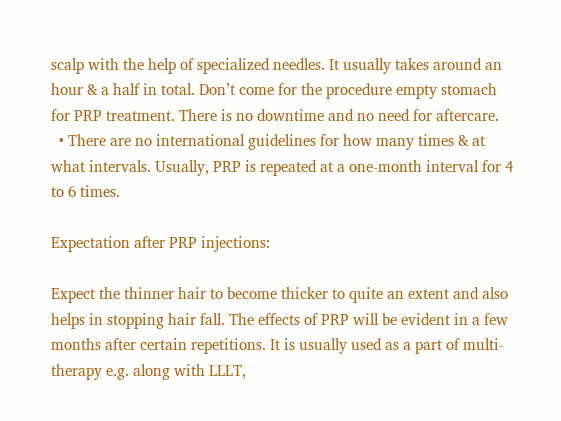scalp with the help of specialized needles. It usually takes around an hour & a half in total. Don’t come for the procedure empty stomach for PRP treatment. There is no downtime and no need for aftercare.
  • There are no international guidelines for how many times & at what intervals. Usually, PRP is repeated at a one-month interval for 4 to 6 times.

Expectation after PRP injections:

Expect the thinner hair to become thicker to quite an extent and also helps in stopping hair fall. The effects of PRP will be evident in a few months after certain repetitions. It is usually used as a part of multi-therapy e.g. along with LLLT,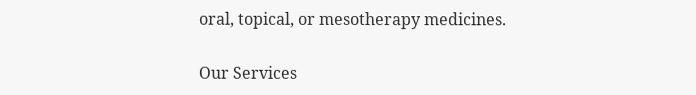oral, topical, or mesotherapy medicines.

Our Services